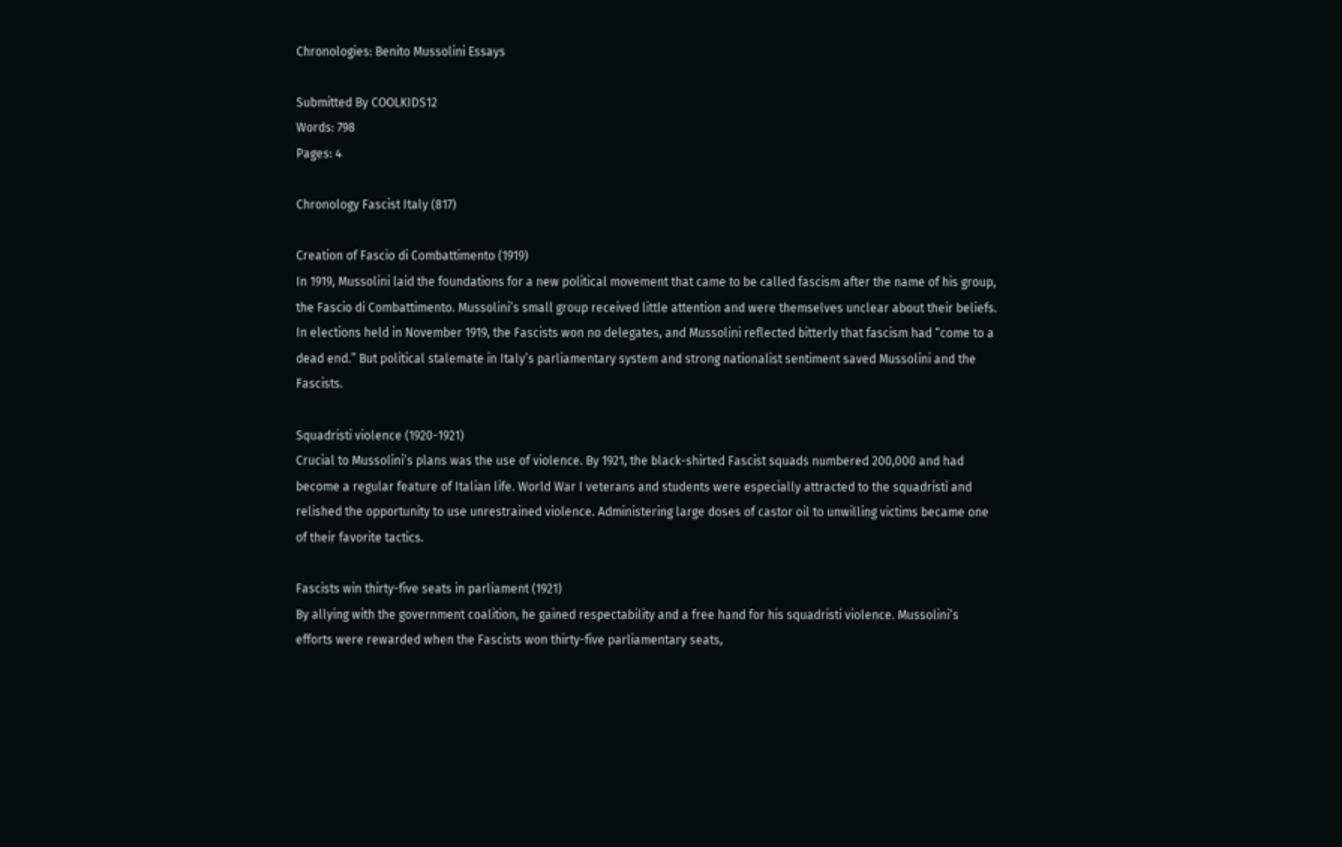Chronologies: Benito Mussolini Essays

Submitted By COOLKIDS12
Words: 798
Pages: 4

Chronology Fascist Italy (817)

Creation of Fascio di Combattimento (1919)
In 1919, Mussolini laid the foundations for a new political movement that came to be called fascism after the name of his group, the Fascio di Combattimento. Mussolini’s small group received little attention and were themselves unclear about their beliefs. In elections held in November 1919, the Fascists won no delegates, and Mussolini reflected bitterly that fascism had “come to a dead end.” But political stalemate in Italy’s parliamentary system and strong nationalist sentiment saved Mussolini and the Fascists.

Squadristi violence (1920-1921)
Crucial to Mussolini’s plans was the use of violence. By 1921, the black-shirted Fascist squads numbered 200,000 and had become a regular feature of Italian life. World War I veterans and students were especially attracted to the squadristi and relished the opportunity to use unrestrained violence. Administering large doses of castor oil to unwilling victims became one of their favorite tactics.

Fascists win thirty-five seats in parliament (1921)
By allying with the government coalition, he gained respectability and a free hand for his squadristi violence. Mussolini’s efforts were rewarded when the Fascists won thirty-five parliamentary seats,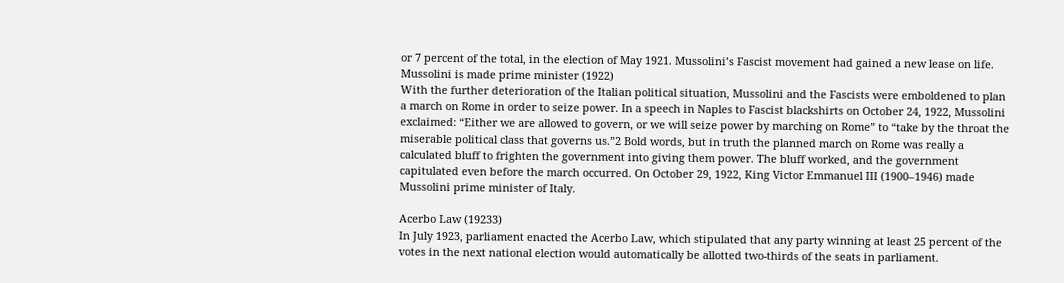or 7 percent of the total, in the election of May 1921. Mussolini’s Fascist movement had gained a new lease on life. Mussolini is made prime minister (1922)
With the further deterioration of the Italian political situation, Mussolini and the Fascists were emboldened to plan a march on Rome in order to seize power. In a speech in Naples to Fascist blackshirts on October 24, 1922, Mussolini exclaimed: “Either we are allowed to govern, or we will seize power by marching on Rome” to “take by the throat the miserable political class that governs us.”2 Bold words, but in truth the planned march on Rome was really a calculated bluff to frighten the government into giving them power. The bluff worked, and the government capitulated even before the march occurred. On October 29, 1922, King Victor Emmanuel III (1900–1946) made Mussolini prime minister of Italy.

Acerbo Law (19233)
In July 1923, parliament enacted the Acerbo Law, which stipulated that any party winning at least 25 percent of the votes in the next national election would automatically be allotted two-thirds of the seats in parliament.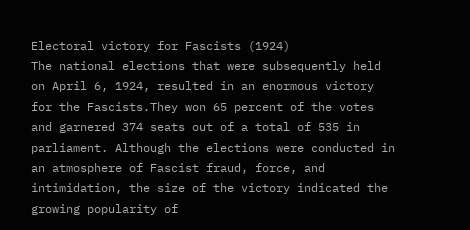Electoral victory for Fascists (1924)
The national elections that were subsequently held on April 6, 1924, resulted in an enormous victory for the Fascists.They won 65 percent of the votes and garnered 374 seats out of a total of 535 in parliament. Although the elections were conducted in an atmosphere of Fascist fraud, force, and intimidation, the size of the victory indicated the growing popularity of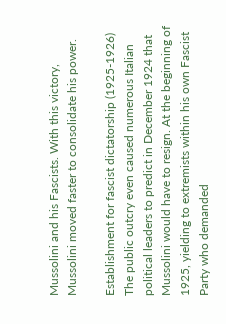Mussolini and his Fascists. With this victory, Mussolini moved faster to consolidate his power.

Establishment for fascist dictatorship (1925-1926)
The public outcry even caused numerous Italian political leaders to predict in December 1924 that Mussolini would have to resign. At the beginning of 1925, yielding to extremists within his own Fascist Party who demanded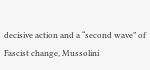decisive action and a “second wave” of Fascist change, Mussolini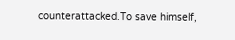counterattacked.To save himself,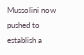Mussolini now pushed to establish a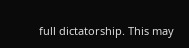full dictatorship. This may